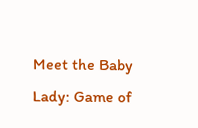Meet the Baby Lady: Game of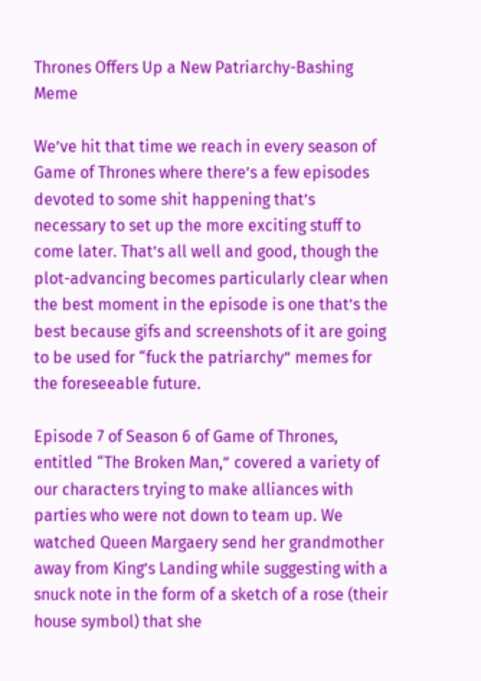Thrones Offers Up a New Patriarchy-Bashing Meme

We’ve hit that time we reach in every season of Game of Thrones where there’s a few episodes devoted to some shit happening that’s necessary to set up the more exciting stuff to come later. That’s all well and good, though the plot-advancing becomes particularly clear when the best moment in the episode is one that’s the best because gifs and screenshots of it are going to be used for “fuck the patriarchy” memes for the foreseeable future.

Episode 7 of Season 6 of Game of Thrones, entitled “The Broken Man,” covered a variety of our characters trying to make alliances with parties who were not down to team up. We watched Queen Margaery send her grandmother away from King’s Landing while suggesting with a snuck note in the form of a sketch of a rose (their house symbol) that she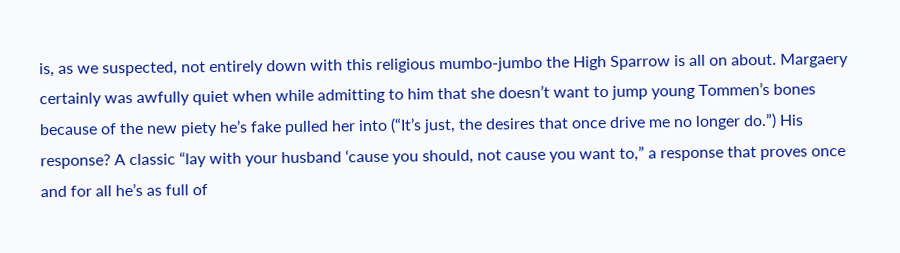is, as we suspected, not entirely down with this religious mumbo-jumbo the High Sparrow is all on about. Margaery certainly was awfully quiet when while admitting to him that she doesn’t want to jump young Tommen’s bones because of the new piety he’s fake pulled her into (“It’s just, the desires that once drive me no longer do.”) His response? A classic “lay with your husband ‘cause you should, not cause you want to,” a response that proves once and for all he’s as full of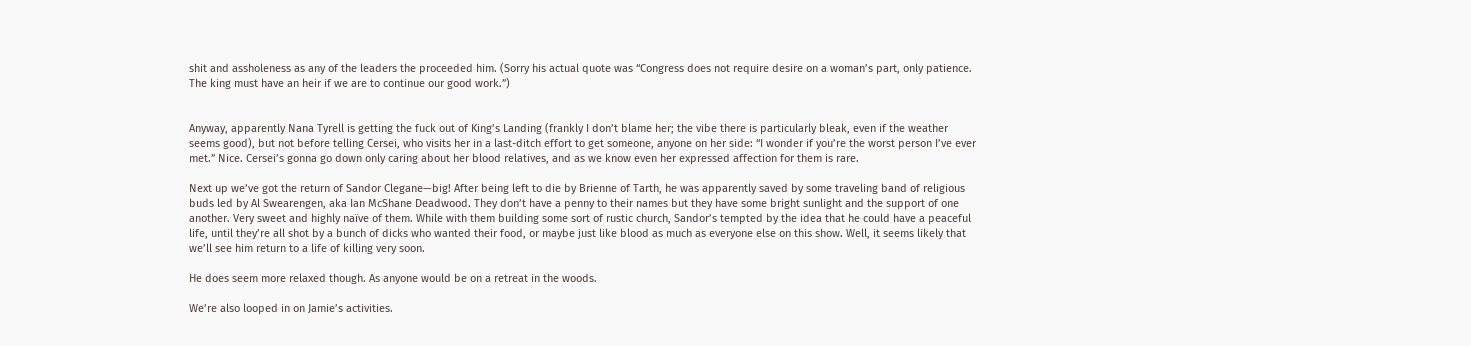shit and assholeness as any of the leaders the proceeded him. (Sorry his actual quote was “Congress does not require desire on a woman’s part, only patience. The king must have an heir if we are to continue our good work.”)


Anyway, apparently Nana Tyrell is getting the fuck out of King’s Landing (frankly I don’t blame her; the vibe there is particularly bleak, even if the weather seems good), but not before telling Cersei, who visits her in a last-ditch effort to get someone, anyone on her side: “I wonder if you’re the worst person I’ve ever met.” Nice. Cersei’s gonna go down only caring about her blood relatives, and as we know even her expressed affection for them is rare.

Next up we’ve got the return of Sandor Clegane—big! After being left to die by Brienne of Tarth, he was apparently saved by some traveling band of religious buds led by Al Swearengen, aka Ian McShane Deadwood. They don’t have a penny to their names but they have some bright sunlight and the support of one another. Very sweet and highly naïve of them. While with them building some sort of rustic church, Sandor’s tempted by the idea that he could have a peaceful life, until they’re all shot by a bunch of dicks who wanted their food, or maybe just like blood as much as everyone else on this show. Well, it seems likely that we’ll see him return to a life of killing very soon.

He does seem more relaxed though. As anyone would be on a retreat in the woods.

We’re also looped in on Jamie’s activities.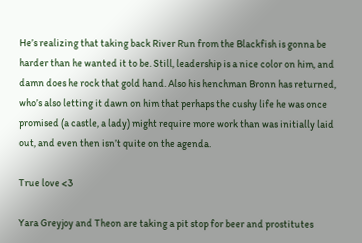He’s realizing that taking back River Run from the Blackfish is gonna be harder than he wanted it to be. Still, leadership is a nice color on him, and damn does he rock that gold hand. Also his henchman Bronn has returned, who’s also letting it dawn on him that perhaps the cushy life he was once promised (a castle, a lady) might require more work than was initially laid out, and even then isn’t quite on the agenda.

True love <3

Yara Greyjoy and Theon are taking a pit stop for beer and prostitutes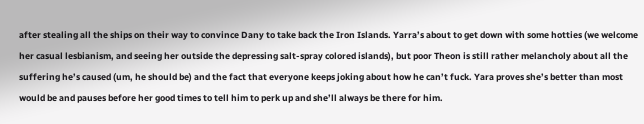after stealing all the ships on their way to convince Dany to take back the Iron Islands. Yarra’s about to get down with some hotties (we welcome her casual lesbianism, and seeing her outside the depressing salt-spray colored islands), but poor Theon is still rather melancholy about all the suffering he’s caused (um, he should be) and the fact that everyone keeps joking about how he can’t fuck. Yara proves she’s better than most would be and pauses before her good times to tell him to perk up and she’ll always be there for him.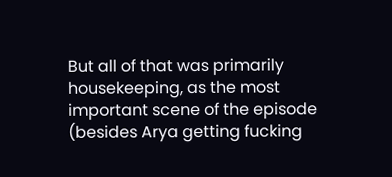But all of that was primarily housekeeping, as the most important scene of the episode (besides Arya getting fucking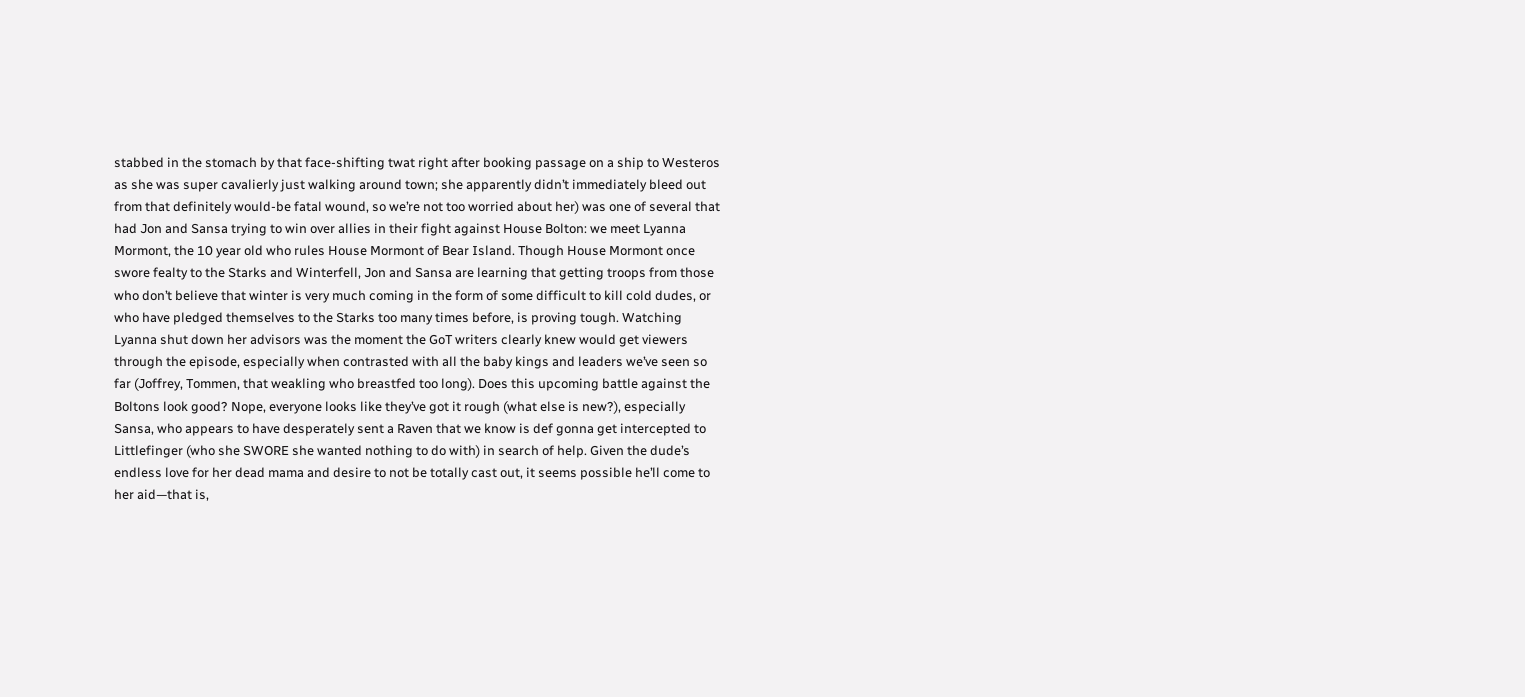stabbed in the stomach by that face-shifting twat right after booking passage on a ship to Westeros as she was super cavalierly just walking around town; she apparently didn’t immediately bleed out from that definitely would-be fatal wound, so we’re not too worried about her) was one of several that had Jon and Sansa trying to win over allies in their fight against House Bolton: we meet Lyanna Mormont, the 10 year old who rules House Mormont of Bear Island. Though House Mormont once swore fealty to the Starks and Winterfell, Jon and Sansa are learning that getting troops from those who don’t believe that winter is very much coming in the form of some difficult to kill cold dudes, or who have pledged themselves to the Starks too many times before, is proving tough. Watching Lyanna shut down her advisors was the moment the GoT writers clearly knew would get viewers through the episode, especially when contrasted with all the baby kings and leaders we’ve seen so far (Joffrey, Tommen, that weakling who breastfed too long). Does this upcoming battle against the Boltons look good? Nope, everyone looks like they’ve got it rough (what else is new?), especially Sansa, who appears to have desperately sent a Raven that we know is def gonna get intercepted to Littlefinger (who she SWORE she wanted nothing to do with) in search of help. Given the dude’s endless love for her dead mama and desire to not be totally cast out, it seems possible he’ll come to her aid—that is,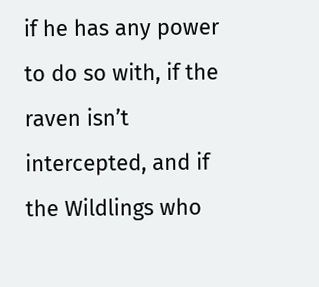if he has any power to do so with, if the raven isn’t intercepted, and if the Wildlings who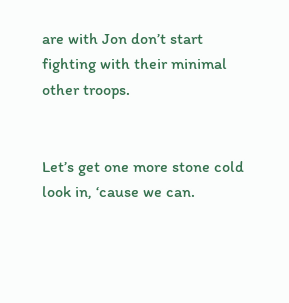are with Jon don’t start fighting with their minimal other troops.


Let’s get one more stone cold look in, ‘cause we can.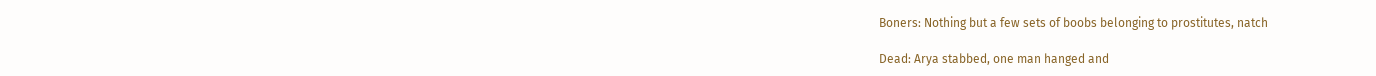Boners: Nothing but a few sets of boobs belonging to prostitutes, natch

Dead: Arya stabbed, one man hanged and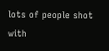lots of people shot with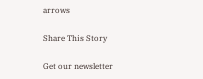arrows

Share This Story

Get our newsletter